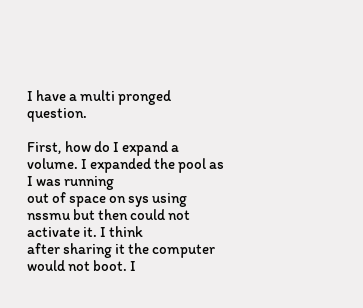I have a multi pronged question.

First, how do I expand a volume. I expanded the pool as I was running
out of space on sys using nssmu but then could not activate it. I think
after sharing it the computer would not boot. I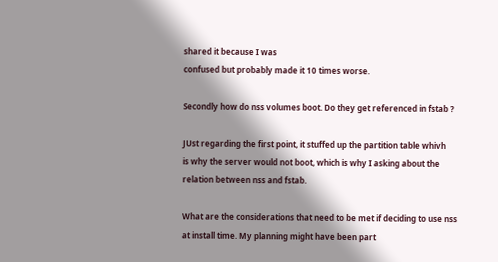shared it because I was
confused but probably made it 10 times worse.

Secondly how do nss volumes boot. Do they get referenced in fstab ?

JUst regarding the first point, it stuffed up the partition table whivh
is why the server would not boot, which is why I asking about the
relation between nss and fstab.

What are the considerations that need to be met if deciding to use nss
at install time. My planning might have been part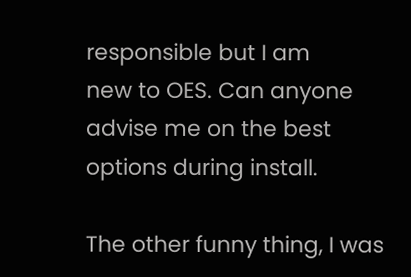responsible but I am
new to OES. Can anyone advise me on the best options during install.

The other funny thing, I was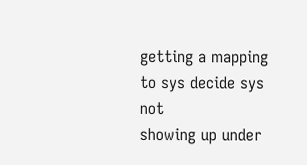getting a mapping to sys decide sys not
showing up under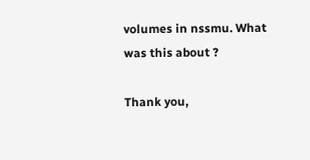volumes in nssmu. What was this about ?

Thank you,